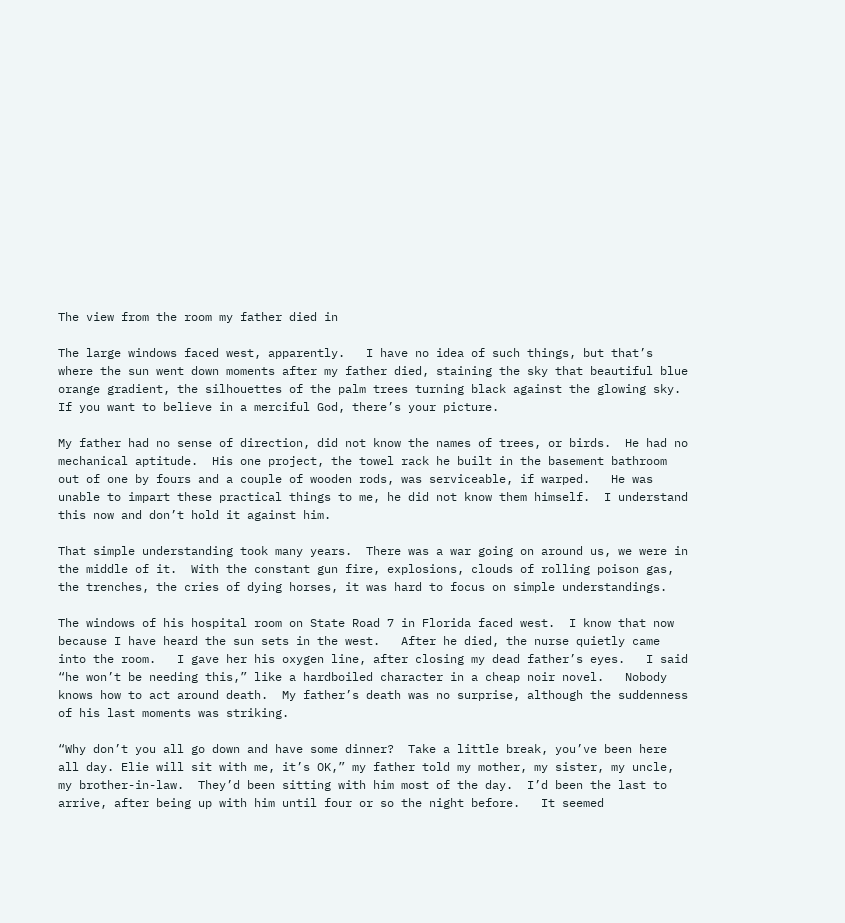The view from the room my father died in

The large windows faced west, apparently.   I have no idea of such things, but that’s where the sun went down moments after my father died, staining the sky that beautiful blue orange gradient, the silhouettes of the palm trees turning black against the glowing sky.   If you want to believe in a merciful God, there’s your picture.

My father had no sense of direction, did not know the names of trees, or birds.  He had no mechanical aptitude.  His one project, the towel rack he built in the basement bathroom out of one by fours and a couple of wooden rods, was serviceable, if warped.   He was unable to impart these practical things to me, he did not know them himself.  I understand this now and don’t hold it against him.

That simple understanding took many years.  There was a war going on around us, we were in the middle of it.  With the constant gun fire, explosions, clouds of rolling poison gas, the trenches, the cries of dying horses, it was hard to focus on simple understandings.

The windows of his hospital room on State Road 7 in Florida faced west.  I know that now because I have heard the sun sets in the west.   After he died, the nurse quietly came into the room.   I gave her his oxygen line, after closing my dead father’s eyes.   I said “he won’t be needing this,” like a hardboiled character in a cheap noir novel.   Nobody knows how to act around death.  My father’s death was no surprise, although the suddenness of his last moments was striking.

“Why don’t you all go down and have some dinner?  Take a little break, you’ve been here all day. Elie will sit with me, it’s OK,” my father told my mother, my sister, my uncle, my brother-in-law.  They’d been sitting with him most of the day.  I’d been the last to arrive, after being up with him until four or so the night before.   It seemed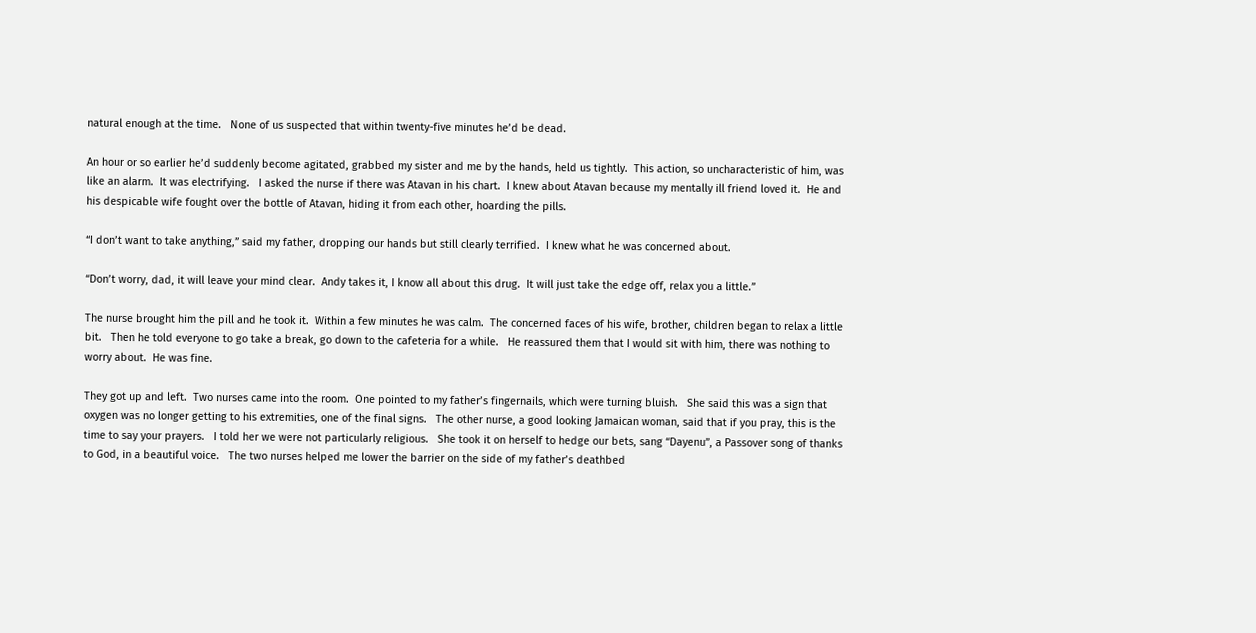natural enough at the time.   None of us suspected that within twenty-five minutes he’d be dead.

An hour or so earlier he’d suddenly become agitated, grabbed my sister and me by the hands, held us tightly.  This action, so uncharacteristic of him, was like an alarm.  It was electrifying.   I asked the nurse if there was Atavan in his chart.  I knew about Atavan because my mentally ill friend loved it.  He and his despicable wife fought over the bottle of Atavan, hiding it from each other, hoarding the pills.

“I don’t want to take anything,” said my father, dropping our hands but still clearly terrified.  I knew what he was concerned about.

“Don’t worry, dad, it will leave your mind clear.  Andy takes it, I know all about this drug.  It will just take the edge off, relax you a little.”

The nurse brought him the pill and he took it.  Within a few minutes he was calm.  The concerned faces of his wife, brother, children began to relax a little bit.   Then he told everyone to go take a break, go down to the cafeteria for a while.   He reassured them that I would sit with him, there was nothing to worry about.  He was fine.

They got up and left.  Two nurses came into the room.  One pointed to my father’s fingernails, which were turning bluish.   She said this was a sign that oxygen was no longer getting to his extremities, one of the final signs.   The other nurse, a good looking Jamaican woman, said that if you pray, this is the time to say your prayers.   I told her we were not particularly religious.   She took it on herself to hedge our bets, sang “Dayenu”, a Passover song of thanks to God, in a beautiful voice.   The two nurses helped me lower the barrier on the side of my father’s deathbed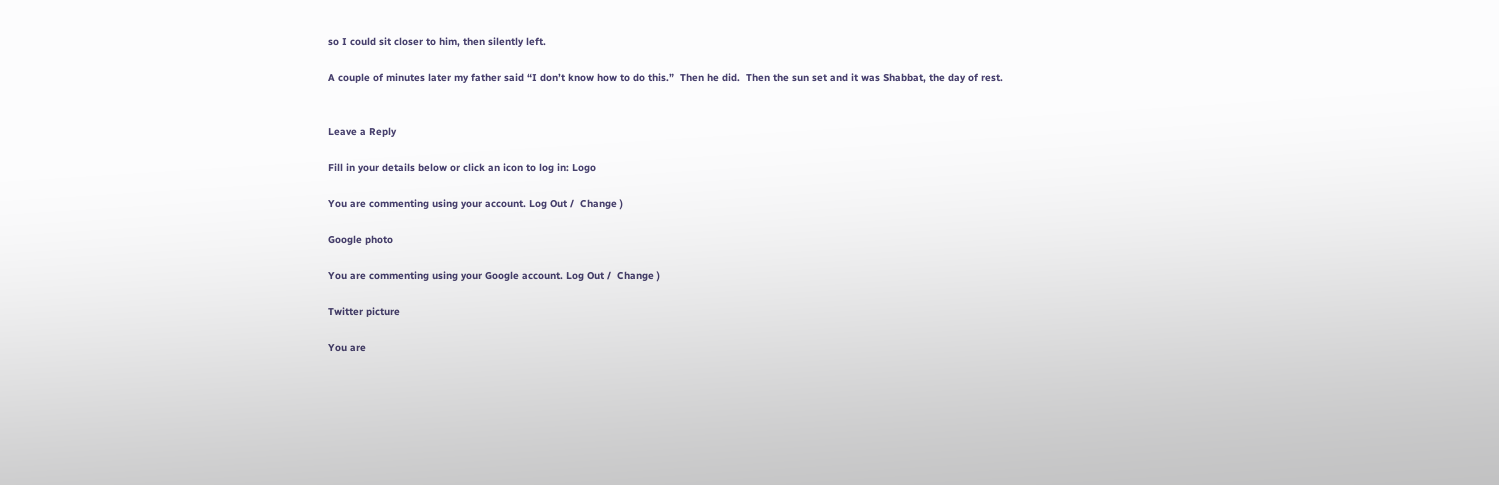so I could sit closer to him, then silently left.

A couple of minutes later my father said “I don’t know how to do this.”  Then he did.  Then the sun set and it was Shabbat, the day of rest.


Leave a Reply

Fill in your details below or click an icon to log in: Logo

You are commenting using your account. Log Out /  Change )

Google photo

You are commenting using your Google account. Log Out /  Change )

Twitter picture

You are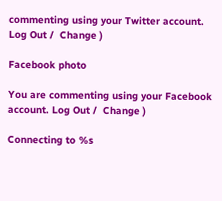commenting using your Twitter account. Log Out /  Change )

Facebook photo

You are commenting using your Facebook account. Log Out /  Change )

Connecting to %s